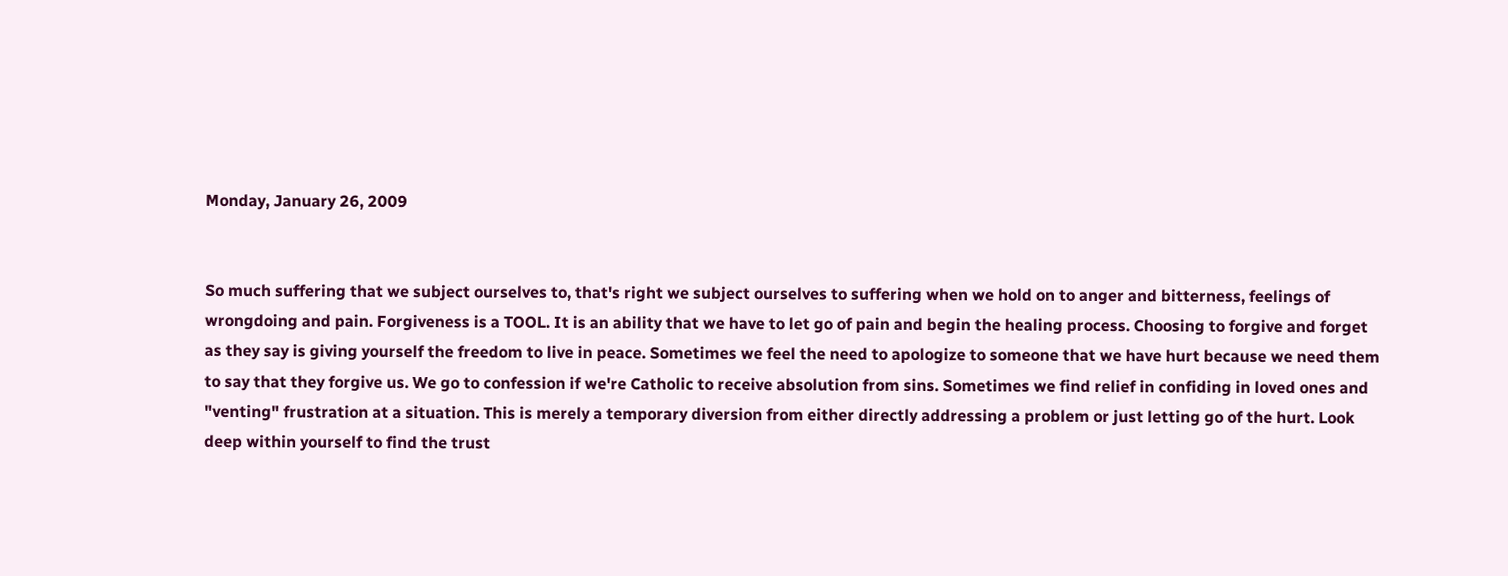Monday, January 26, 2009


So much suffering that we subject ourselves to, that's right we subject ourselves to suffering when we hold on to anger and bitterness, feelings of wrongdoing and pain. Forgiveness is a TOOL. It is an ability that we have to let go of pain and begin the healing process. Choosing to forgive and forget as they say is giving yourself the freedom to live in peace. Sometimes we feel the need to apologize to someone that we have hurt because we need them to say that they forgive us. We go to confession if we're Catholic to receive absolution from sins. Sometimes we find relief in confiding in loved ones and "venting" frustration at a situation. This is merely a temporary diversion from either directly addressing a problem or just letting go of the hurt. Look deep within yourself to find the trust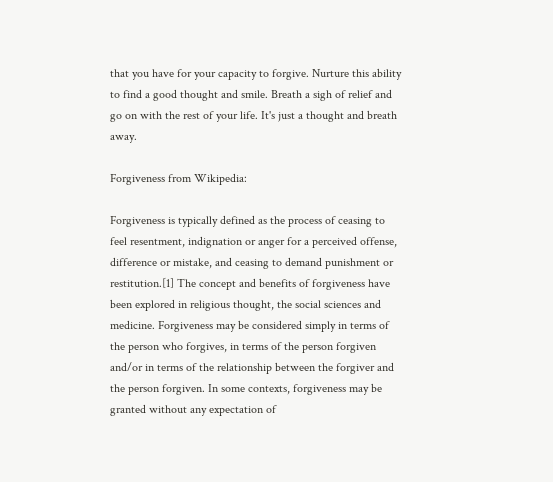that you have for your capacity to forgive. Nurture this ability to find a good thought and smile. Breath a sigh of relief and go on with the rest of your life. It's just a thought and breath away.

Forgiveness from Wikipedia:

Forgiveness is typically defined as the process of ceasing to feel resentment, indignation or anger for a perceived offense, difference or mistake, and ceasing to demand punishment or restitution.[1] The concept and benefits of forgiveness have been explored in religious thought, the social sciences and medicine. Forgiveness may be considered simply in terms of the person who forgives, in terms of the person forgiven and/or in terms of the relationship between the forgiver and the person forgiven. In some contexts, forgiveness may be granted without any expectation of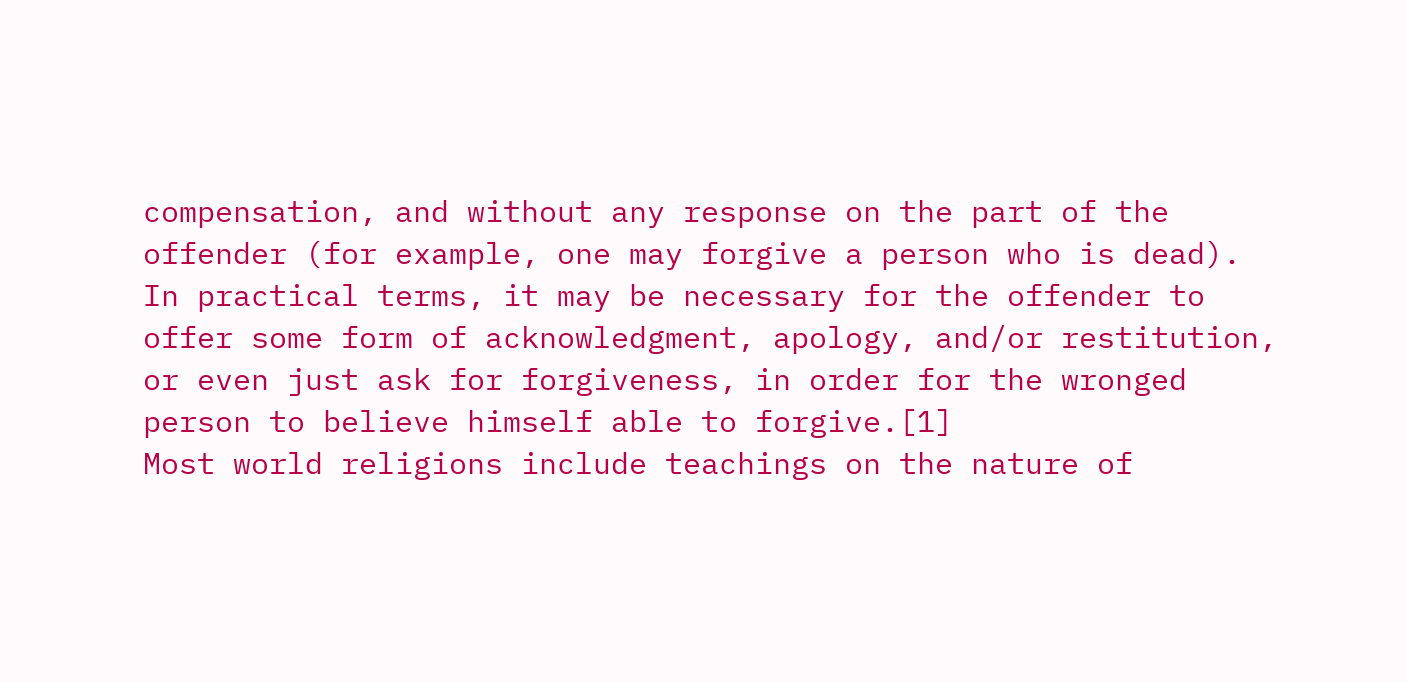compensation, and without any response on the part of the offender (for example, one may forgive a person who is dead). In practical terms, it may be necessary for the offender to offer some form of acknowledgment, apology, and/or restitution, or even just ask for forgiveness, in order for the wronged person to believe himself able to forgive.[1]
Most world religions include teachings on the nature of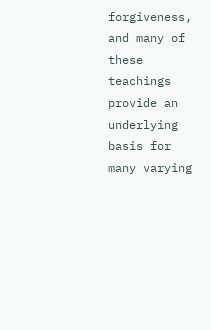forgiveness, and many of these teachings provide an underlying basis for many varying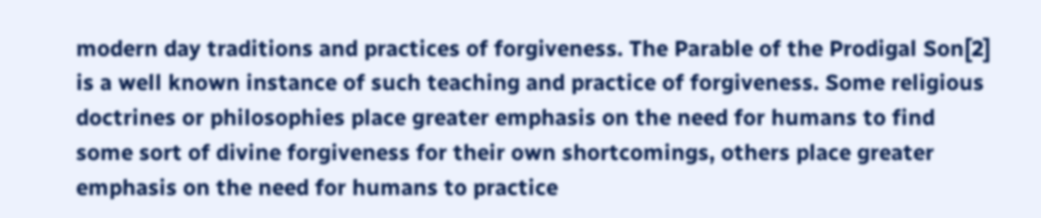modern day traditions and practices of forgiveness. The Parable of the Prodigal Son[2] is a well known instance of such teaching and practice of forgiveness. Some religious doctrines or philosophies place greater emphasis on the need for humans to find some sort of divine forgiveness for their own shortcomings, others place greater emphasis on the need for humans to practice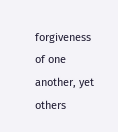forgiveness of one another, yet others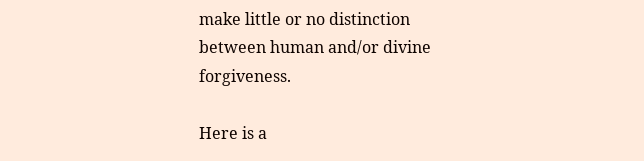make little or no distinction between human and/or divine forgiveness.

Here is a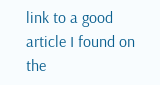link to a good article I found on the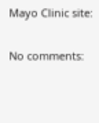Mayo Clinic site:

No comments: